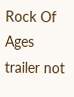Rock Of Ages trailer not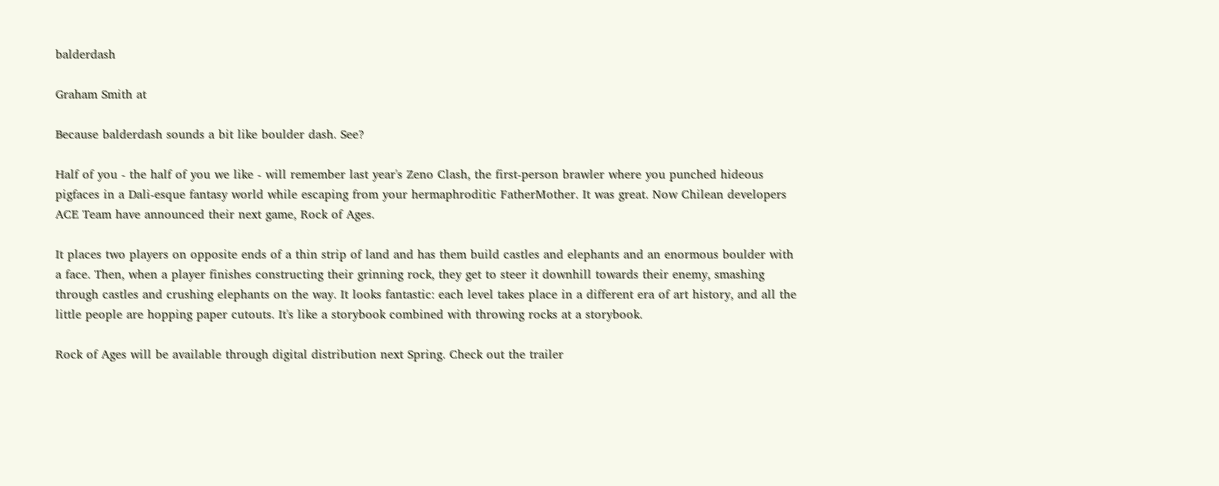balderdash

Graham Smith at

Because balderdash sounds a bit like boulder dash. See?

Half of you - the half of you we like - will remember last year's Zeno Clash, the first-person brawler where you punched hideous pigfaces in a Dali-esque fantasy world while escaping from your hermaphroditic FatherMother. It was great. Now Chilean developers ACE Team have announced their next game, Rock of Ages.

It places two players on opposite ends of a thin strip of land and has them build castles and elephants and an enormous boulder with a face. Then, when a player finishes constructing their grinning rock, they get to steer it downhill towards their enemy, smashing through castles and crushing elephants on the way. It looks fantastic: each level takes place in a different era of art history, and all the little people are hopping paper cutouts. It's like a storybook combined with throwing rocks at a storybook.

Rock of Ages will be available through digital distribution next Spring. Check out the trailer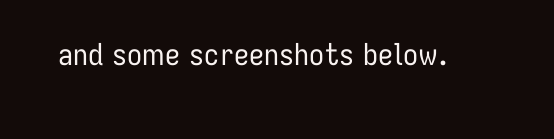and some screenshots below.